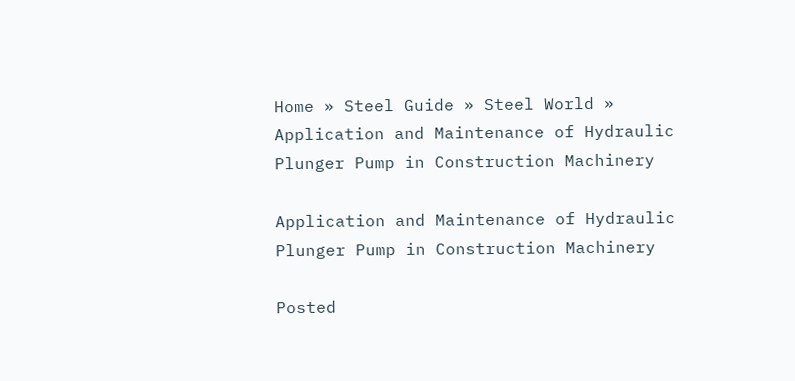Home » Steel Guide » Steel World » Application and Maintenance of Hydraulic Plunger Pump in Construction Machinery

Application and Maintenance of Hydraulic Plunger Pump in Construction Machinery

Posted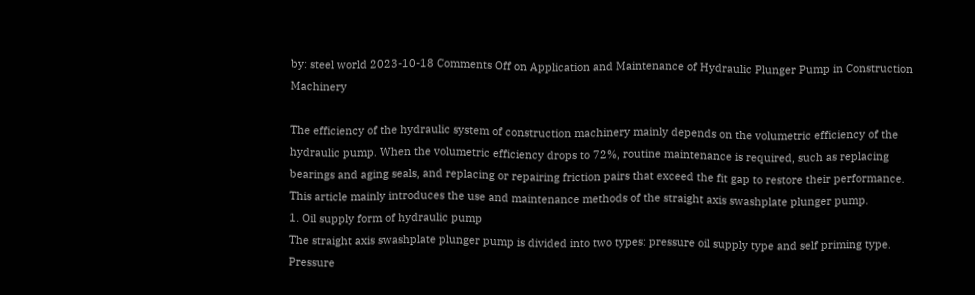by: steel world 2023-10-18 Comments Off on Application and Maintenance of Hydraulic Plunger Pump in Construction Machinery

The efficiency of the hydraulic system of construction machinery mainly depends on the volumetric efficiency of the hydraulic pump. When the volumetric efficiency drops to 72%, routine maintenance is required, such as replacing bearings and aging seals, and replacing or repairing friction pairs that exceed the fit gap to restore their performance.
This article mainly introduces the use and maintenance methods of the straight axis swashplate plunger pump.
1. Oil supply form of hydraulic pump
The straight axis swashplate plunger pump is divided into two types: pressure oil supply type and self priming type. Pressure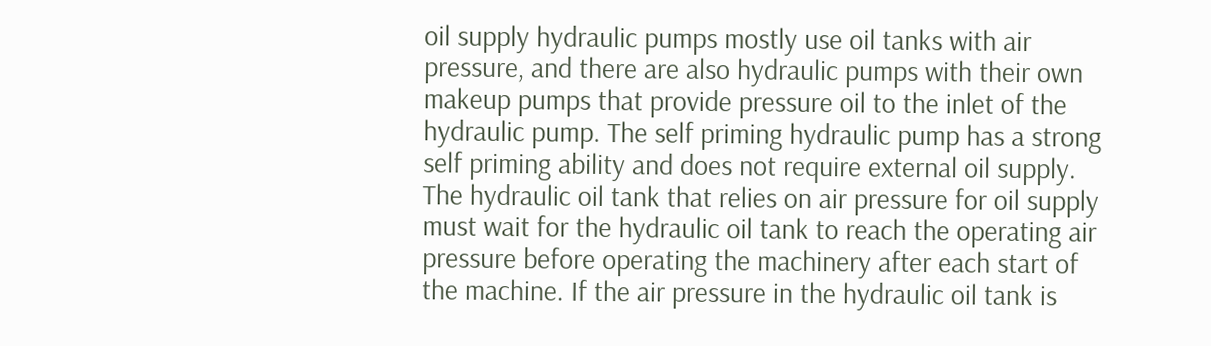oil supply hydraulic pumps mostly use oil tanks with air pressure, and there are also hydraulic pumps with their own makeup pumps that provide pressure oil to the inlet of the hydraulic pump. The self priming hydraulic pump has a strong self priming ability and does not require external oil supply.
The hydraulic oil tank that relies on air pressure for oil supply must wait for the hydraulic oil tank to reach the operating air pressure before operating the machinery after each start of the machine. If the air pressure in the hydraulic oil tank is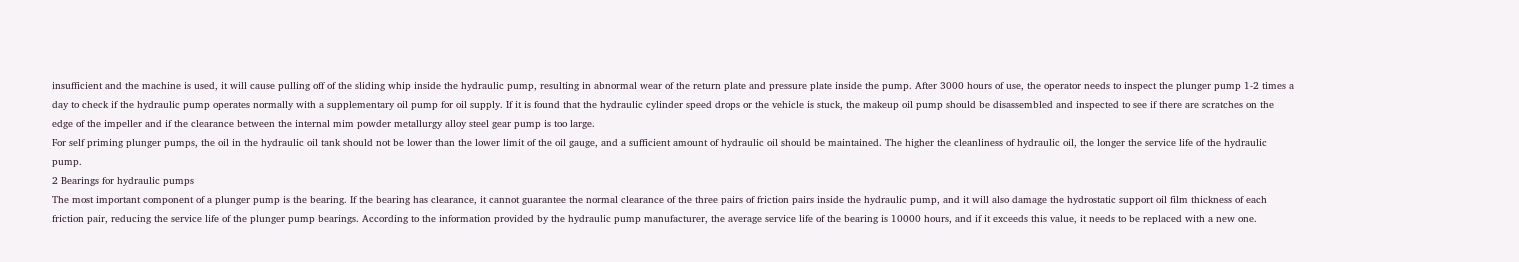insufficient and the machine is used, it will cause pulling off of the sliding whip inside the hydraulic pump, resulting in abnormal wear of the return plate and pressure plate inside the pump. After 3000 hours of use, the operator needs to inspect the plunger pump 1-2 times a day to check if the hydraulic pump operates normally with a supplementary oil pump for oil supply. If it is found that the hydraulic cylinder speed drops or the vehicle is stuck, the makeup oil pump should be disassembled and inspected to see if there are scratches on the edge of the impeller and if the clearance between the internal mim powder metallurgy alloy steel gear pump is too large.
For self priming plunger pumps, the oil in the hydraulic oil tank should not be lower than the lower limit of the oil gauge, and a sufficient amount of hydraulic oil should be maintained. The higher the cleanliness of hydraulic oil, the longer the service life of the hydraulic pump.
2 Bearings for hydraulic pumps
The most important component of a plunger pump is the bearing. If the bearing has clearance, it cannot guarantee the normal clearance of the three pairs of friction pairs inside the hydraulic pump, and it will also damage the hydrostatic support oil film thickness of each friction pair, reducing the service life of the plunger pump bearings. According to the information provided by the hydraulic pump manufacturer, the average service life of the bearing is 10000 hours, and if it exceeds this value, it needs to be replaced with a new one.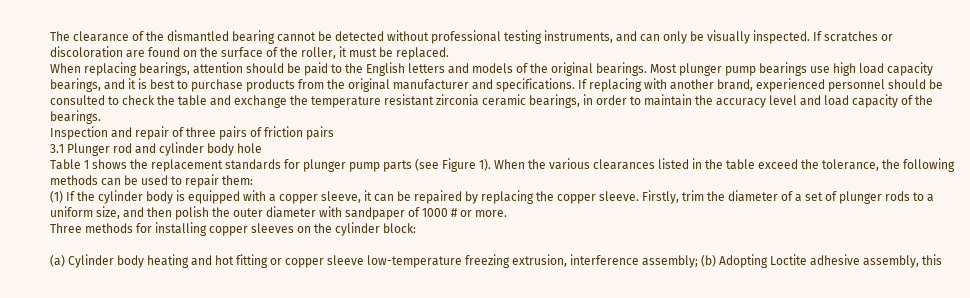The clearance of the dismantled bearing cannot be detected without professional testing instruments, and can only be visually inspected. If scratches or discoloration are found on the surface of the roller, it must be replaced.
When replacing bearings, attention should be paid to the English letters and models of the original bearings. Most plunger pump bearings use high load capacity bearings, and it is best to purchase products from the original manufacturer and specifications. If replacing with another brand, experienced personnel should be consulted to check the table and exchange the temperature resistant zirconia ceramic bearings, in order to maintain the accuracy level and load capacity of the bearings.
Inspection and repair of three pairs of friction pairs
3.1 Plunger rod and cylinder body hole
Table 1 shows the replacement standards for plunger pump parts (see Figure 1). When the various clearances listed in the table exceed the tolerance, the following methods can be used to repair them:
(1) If the cylinder body is equipped with a copper sleeve, it can be repaired by replacing the copper sleeve. Firstly, trim the diameter of a set of plunger rods to a uniform size, and then polish the outer diameter with sandpaper of 1000 # or more.
Three methods for installing copper sleeves on the cylinder block:

(a) Cylinder body heating and hot fitting or copper sleeve low-temperature freezing extrusion, interference assembly; (b) Adopting Loctite adhesive assembly, this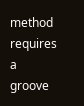method requires a groove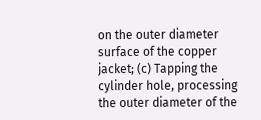on the outer diameter surface of the copper jacket; (c) Tapping the cylinder hole, processing the outer diameter of the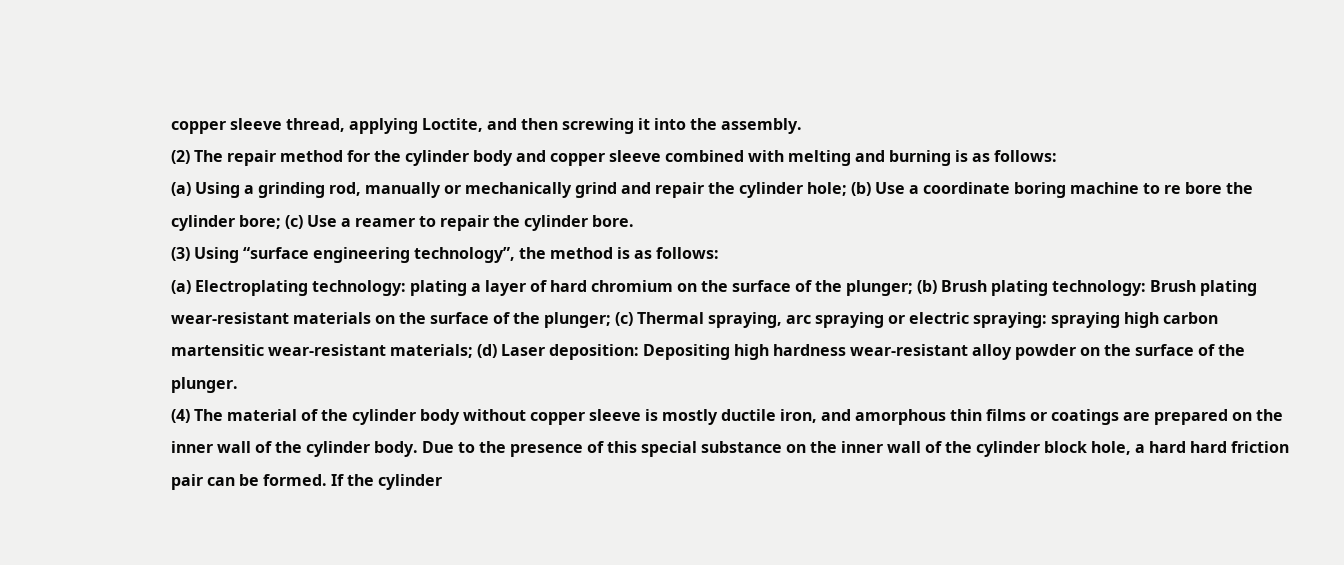copper sleeve thread, applying Loctite, and then screwing it into the assembly.
(2) The repair method for the cylinder body and copper sleeve combined with melting and burning is as follows:
(a) Using a grinding rod, manually or mechanically grind and repair the cylinder hole; (b) Use a coordinate boring machine to re bore the cylinder bore; (c) Use a reamer to repair the cylinder bore.
(3) Using “surface engineering technology”, the method is as follows:
(a) Electroplating technology: plating a layer of hard chromium on the surface of the plunger; (b) Brush plating technology: Brush plating wear-resistant materials on the surface of the plunger; (c) Thermal spraying, arc spraying or electric spraying: spraying high carbon martensitic wear-resistant materials; (d) Laser deposition: Depositing high hardness wear-resistant alloy powder on the surface of the plunger.
(4) The material of the cylinder body without copper sleeve is mostly ductile iron, and amorphous thin films or coatings are prepared on the inner wall of the cylinder body. Due to the presence of this special substance on the inner wall of the cylinder block hole, a hard hard friction pair can be formed. If the cylinder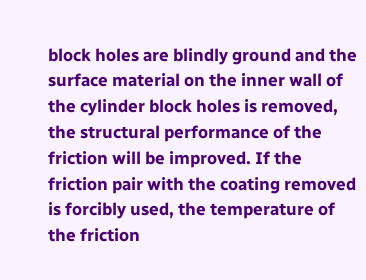block holes are blindly ground and the surface material on the inner wall of the cylinder block holes is removed, the structural performance of the friction will be improved. If the friction pair with the coating removed is forcibly used, the temperature of the friction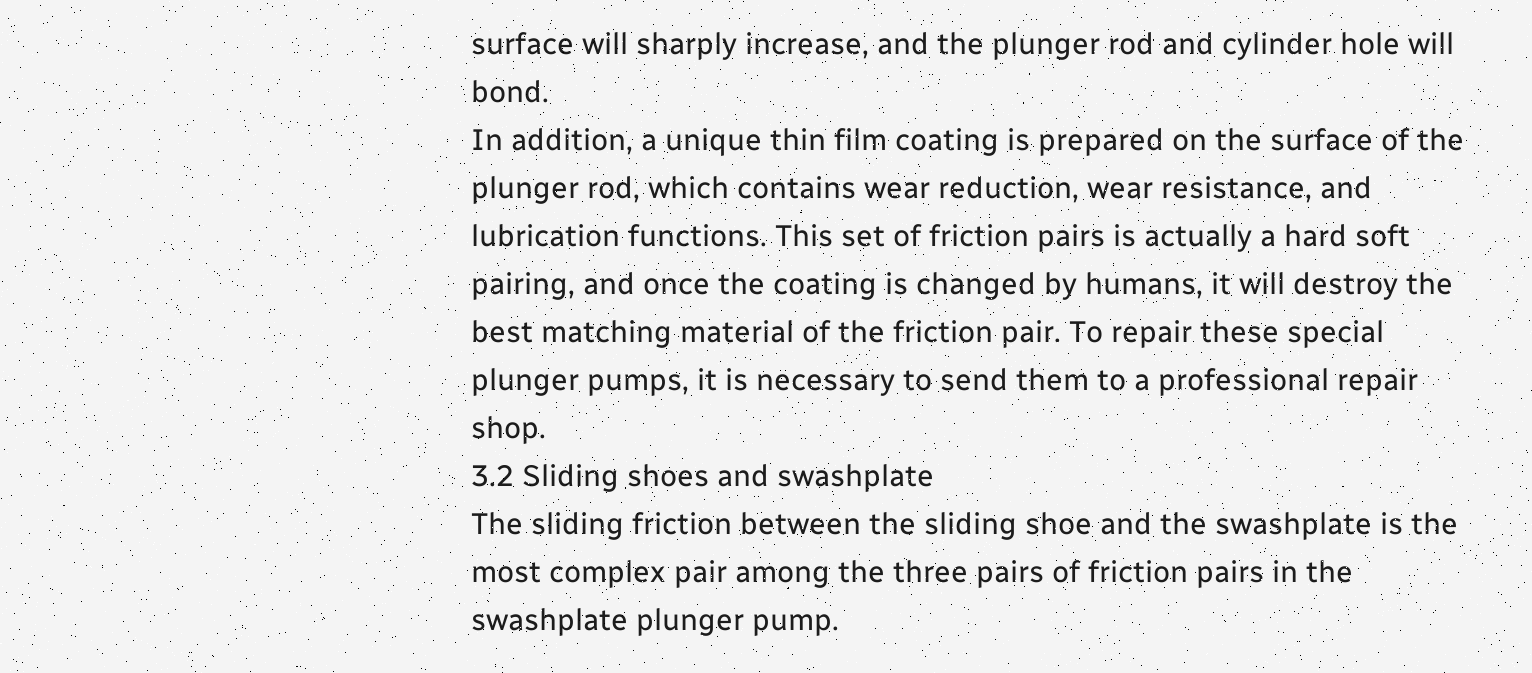surface will sharply increase, and the plunger rod and cylinder hole will bond.
In addition, a unique thin film coating is prepared on the surface of the plunger rod, which contains wear reduction, wear resistance, and lubrication functions. This set of friction pairs is actually a hard soft pairing, and once the coating is changed by humans, it will destroy the best matching material of the friction pair. To repair these special plunger pumps, it is necessary to send them to a professional repair shop.
3.2 Sliding shoes and swashplate
The sliding friction between the sliding shoe and the swashplate is the most complex pair among the three pairs of friction pairs in the swashplate plunger pump.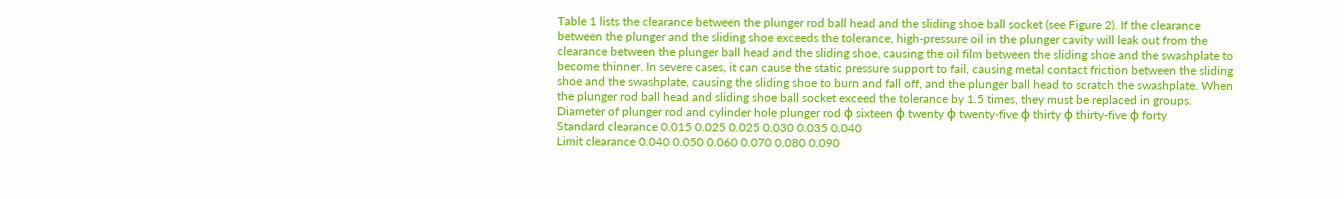Table 1 lists the clearance between the plunger rod ball head and the sliding shoe ball socket (see Figure 2). If the clearance between the plunger and the sliding shoe exceeds the tolerance, high-pressure oil in the plunger cavity will leak out from the clearance between the plunger ball head and the sliding shoe, causing the oil film between the sliding shoe and the swashplate to become thinner. In severe cases, it can cause the static pressure support to fail, causing metal contact friction between the sliding shoe and the swashplate, causing the sliding shoe to burn and fall off, and the plunger ball head to scratch the swashplate. When the plunger rod ball head and sliding shoe ball socket exceed the tolerance by 1.5 times, they must be replaced in groups.
Diameter of plunger rod and cylinder hole plunger rod φ sixteen φ twenty φ twenty-five φ thirty φ thirty-five φ forty
Standard clearance 0.015 0.025 0.025 0.030 0.035 0.040
Limit clearance 0.040 0.050 0.060 0.070 0.080 0.090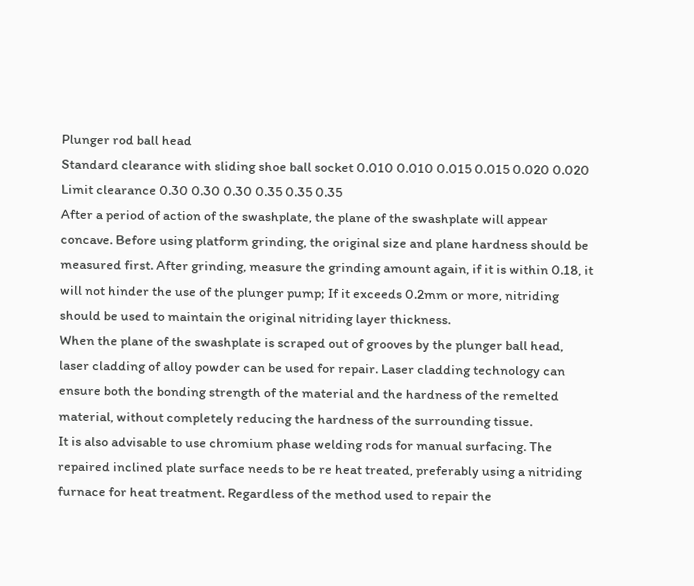Plunger rod ball head
Standard clearance with sliding shoe ball socket 0.010 0.010 0.015 0.015 0.020 0.020
Limit clearance 0.30 0.30 0.30 0.35 0.35 0.35
After a period of action of the swashplate, the plane of the swashplate will appear concave. Before using platform grinding, the original size and plane hardness should be measured first. After grinding, measure the grinding amount again, if it is within 0.18, it will not hinder the use of the plunger pump; If it exceeds 0.2mm or more, nitriding should be used to maintain the original nitriding layer thickness.
When the plane of the swashplate is scraped out of grooves by the plunger ball head, laser cladding of alloy powder can be used for repair. Laser cladding technology can ensure both the bonding strength of the material and the hardness of the remelted material, without completely reducing the hardness of the surrounding tissue.
It is also advisable to use chromium phase welding rods for manual surfacing. The repaired inclined plate surface needs to be re heat treated, preferably using a nitriding furnace for heat treatment. Regardless of the method used to repair the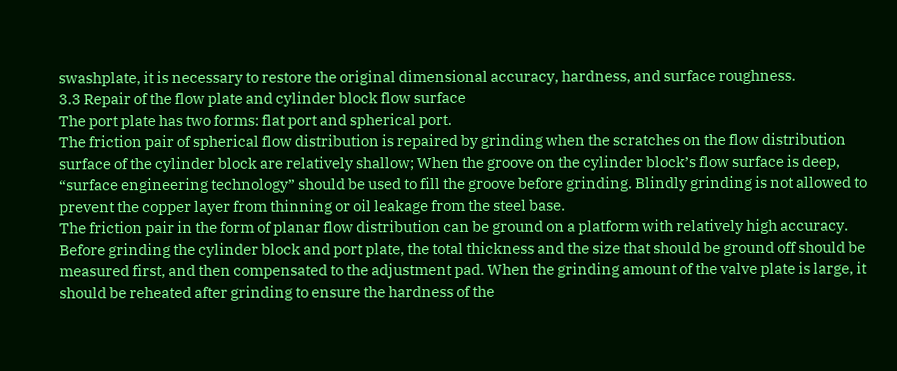swashplate, it is necessary to restore the original dimensional accuracy, hardness, and surface roughness.
3.3 Repair of the flow plate and cylinder block flow surface
The port plate has two forms: flat port and spherical port.
The friction pair of spherical flow distribution is repaired by grinding when the scratches on the flow distribution surface of the cylinder block are relatively shallow; When the groove on the cylinder block’s flow surface is deep, “surface engineering technology” should be used to fill the groove before grinding. Blindly grinding is not allowed to prevent the copper layer from thinning or oil leakage from the steel base.
The friction pair in the form of planar flow distribution can be ground on a platform with relatively high accuracy.
Before grinding the cylinder block and port plate, the total thickness and the size that should be ground off should be measured first, and then compensated to the adjustment pad. When the grinding amount of the valve plate is large, it should be reheated after grinding to ensure the hardness of the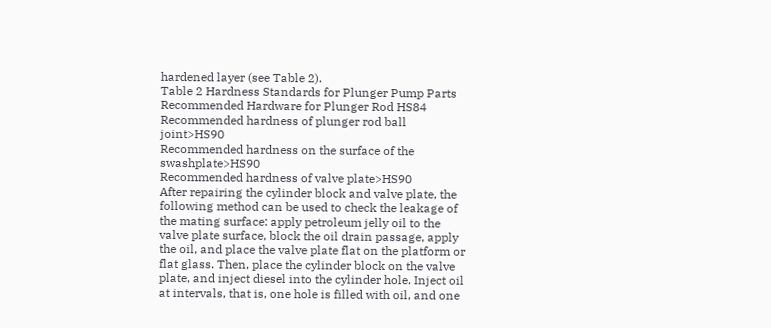hardened layer (see Table 2).
Table 2 Hardness Standards for Plunger Pump Parts
Recommended Hardware for Plunger Rod HS84
Recommended hardness of plunger rod ball joint>HS90
Recommended hardness on the surface of the swashplate>HS90
Recommended hardness of valve plate>HS90
After repairing the cylinder block and valve plate, the following method can be used to check the leakage of the mating surface: apply petroleum jelly oil to the valve plate surface, block the oil drain passage, apply the oil, and place the valve plate flat on the platform or flat glass. Then, place the cylinder block on the valve plate, and inject diesel into the cylinder hole. Inject oil at intervals, that is, one hole is filled with oil, and one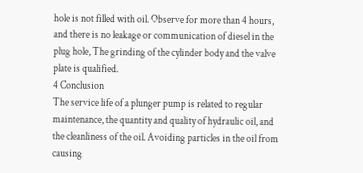hole is not filled with oil. Observe for more than 4 hours, and there is no leakage or communication of diesel in the plug hole, The grinding of the cylinder body and the valve plate is qualified.
4 Conclusion
The service life of a plunger pump is related to regular maintenance, the quantity and quality of hydraulic oil, and the cleanliness of the oil. Avoiding particles in the oil from causing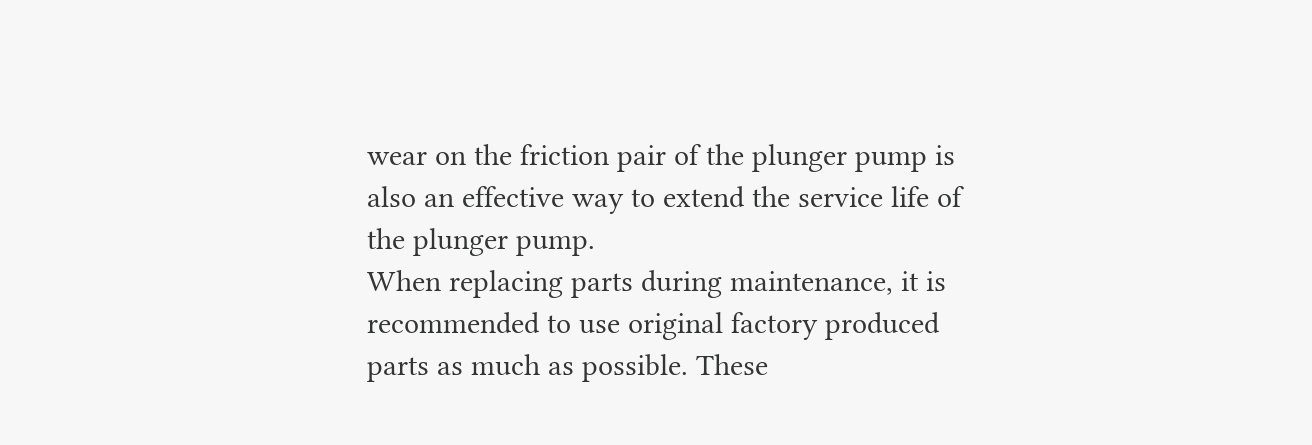wear on the friction pair of the plunger pump is also an effective way to extend the service life of the plunger pump.
When replacing parts during maintenance, it is recommended to use original factory produced parts as much as possible. These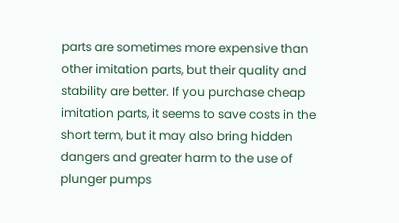parts are sometimes more expensive than other imitation parts, but their quality and stability are better. If you purchase cheap imitation parts, it seems to save costs in the short term, but it may also bring hidden dangers and greater harm to the use of plunger pumps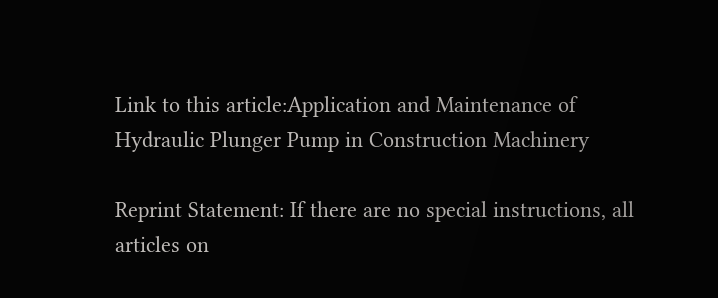Link to this article:Application and Maintenance of Hydraulic Plunger Pump in Construction Machinery

Reprint Statement: If there are no special instructions, all articles on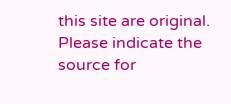this site are original. Please indicate the source for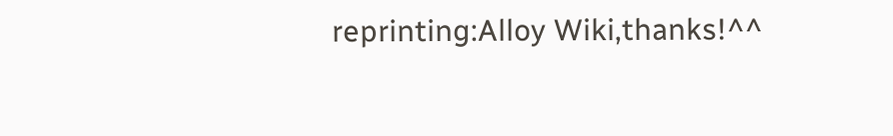reprinting:Alloy Wiki,thanks!^^